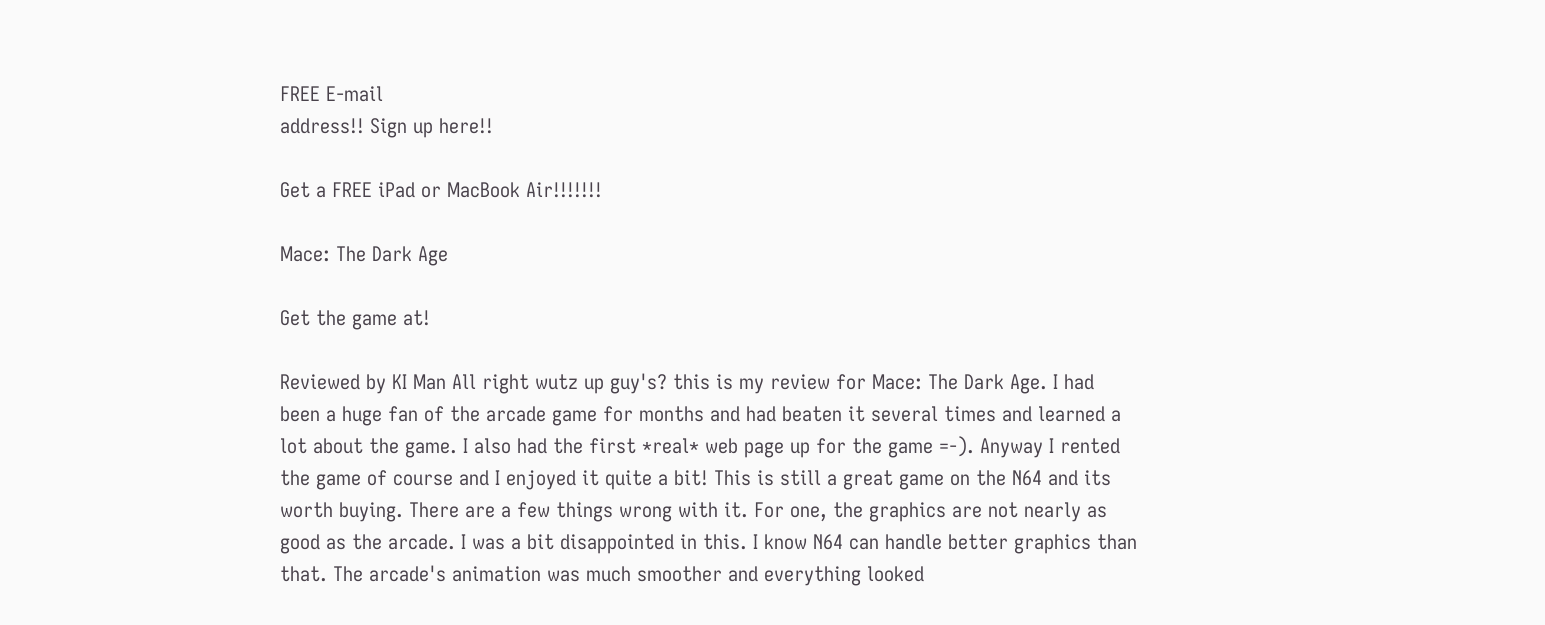FREE E-mail
address!! Sign up here!!

Get a FREE iPad or MacBook Air!!!!!!!

Mace: The Dark Age

Get the game at!

Reviewed by KI Man All right wutz up guy's? this is my review for Mace: The Dark Age. I had been a huge fan of the arcade game for months and had beaten it several times and learned a lot about the game. I also had the first *real* web page up for the game =-). Anyway I rented the game of course and I enjoyed it quite a bit! This is still a great game on the N64 and its worth buying. There are a few things wrong with it. For one, the graphics are not nearly as good as the arcade. I was a bit disappointed in this. I know N64 can handle better graphics than that. The arcade's animation was much smoother and everything looked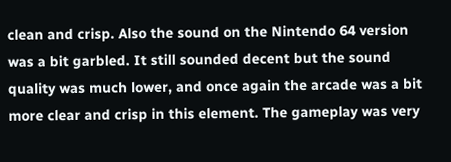clean and crisp. Also the sound on the Nintendo 64 version was a bit garbled. It still sounded decent but the sound quality was much lower, and once again the arcade was a bit more clear and crisp in this element. The gameplay was very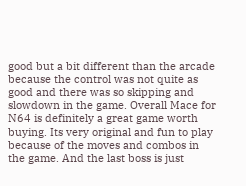good but a bit different than the arcade because the control was not quite as good and there was so skipping and slowdown in the game. Overall Mace for N64 is definitely a great game worth buying. Its very original and fun to play because of the moves and combos in the game. And the last boss is just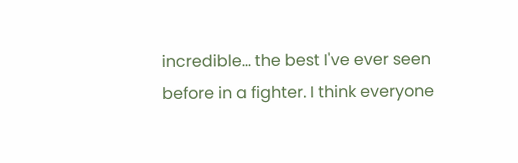incredible... the best I've ever seen before in a fighter. I think everyone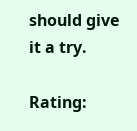should give it a try.

Rating: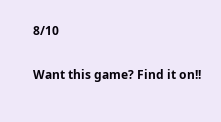8/10

Want this game? Find it on!!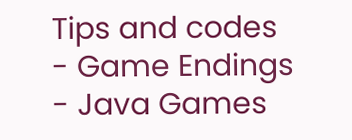Tips and codes - Game Endings - Java Games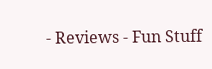- Reviews - Fun Stuff